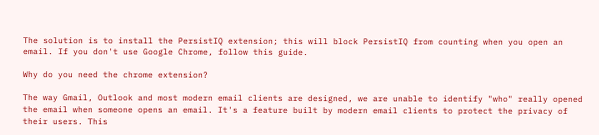The solution is to install the PersistIQ extension; this will block PersistIQ from counting when you open an email. If you don't use Google Chrome, follow this guide.

Why do you need the chrome extension?

The way Gmail, Outlook and most modern email clients are designed, we are unable to identify "who" really opened the email when someone opens an email. It's a feature built by modern email clients to protect the privacy of their users. This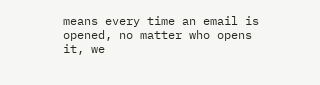means every time an email is opened, no matter who opens it, we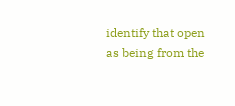identify that open as being from the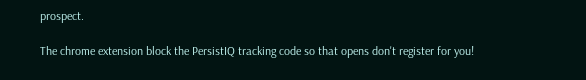prospect.

The chrome extension block the PersistIQ tracking code so that opens don't register for you!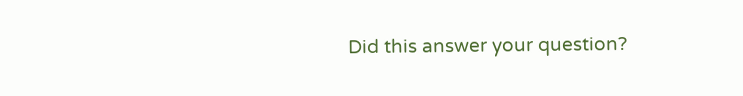Did this answer your question?